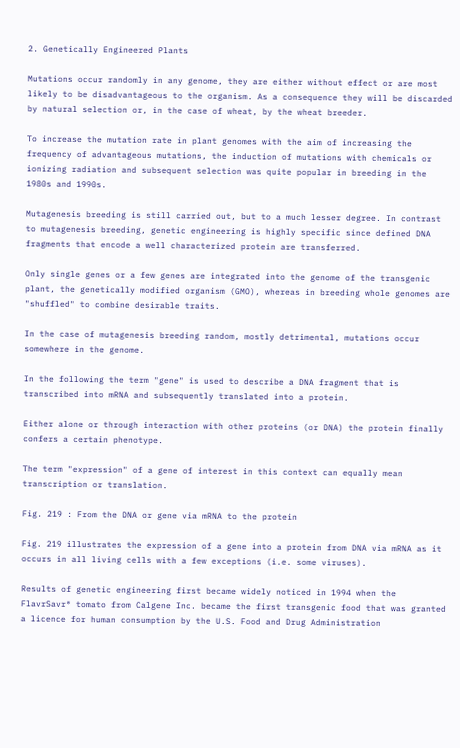2. Genetically Engineered Plants

Mutations occur randomly in any genome, they are either without effect or are most likely to be disadvantageous to the organism. As a consequence they will be discarded by natural selection or, in the case of wheat, by the wheat breeder.

To increase the mutation rate in plant genomes with the aim of increasing the frequency of advantageous mutations, the induction of mutations with chemicals or ionizing radiation and subsequent selection was quite popular in breeding in the 1980s and 1990s.

Mutagenesis breeding is still carried out, but to a much lesser degree. In contrast to mutagenesis breeding, genetic engineering is highly specific since defined DNA fragments that encode a well characterized protein are transferred.

Only single genes or a few genes are integrated into the genome of the transgenic plant, the genetically modified organism (GMO), whereas in breeding whole genomes are "shuffled" to combine desirable traits.

In the case of mutagenesis breeding random, mostly detrimental, mutations occur somewhere in the genome.

In the following the term "gene" is used to describe a DNA fragment that is transcribed into mRNA and subsequently translated into a protein.

Either alone or through interaction with other proteins (or DNA) the protein finally confers a certain phenotype.

The term "expression" of a gene of interest in this context can equally mean transcription or translation.

Fig. 219 : From the DNA or gene via mRNA to the protein

Fig. 219 illustrates the expression of a gene into a protein from DNA via mRNA as it occurs in all living cells with a few exceptions (i.e. some viruses).

Results of genetic engineering first became widely noticed in 1994 when the FlavrSavr® tomato from Calgene Inc. became the first transgenic food that was granted a licence for human consumption by the U.S. Food and Drug Administration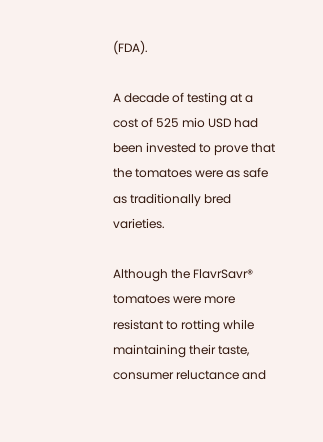(FDA).

A decade of testing at a cost of 525 mio USD had been invested to prove that the tomatoes were as safe as traditionally bred varieties.

Although the FlavrSavr® tomatoes were more resistant to rotting while maintaining their taste, consumer reluctance and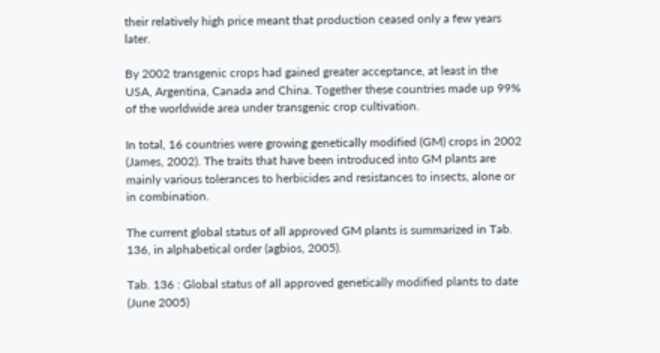their relatively high price meant that production ceased only a few years later.

By 2002 transgenic crops had gained greater acceptance, at least in the USA, Argentina, Canada and China. Together these countries made up 99% of the worldwide area under transgenic crop cultivation.

In total, 16 countries were growing genetically modified (GM) crops in 2002 (James, 2002). The traits that have been introduced into GM plants are mainly various tolerances to herbicides and resistances to insects, alone or in combination.

The current global status of all approved GM plants is summarized in Tab. 136, in alphabetical order (agbios, 2005).

Tab. 136 : Global status of all approved genetically modified plants to date (June 2005)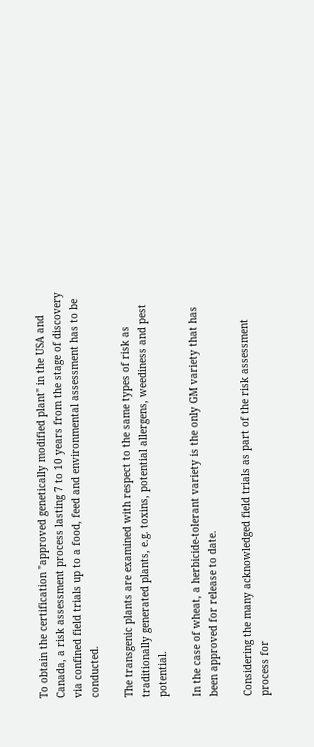To obtain the certification "approved genetically modified plant" in the USA and Canada, a risk assessment process lasting 7 to 10 years from the stage of discovery via confined field trials up to a food, feed and environmental assessment has to be conducted.

The transgenic plants are examined with respect to the same types of risk as traditionally generated plants, e.g. toxins, potential allergens, weediness and pest potential.

In the case of wheat, a herbicide-tolerant variety is the only GM variety that has been approved for release to date.

Considering the many acknowledged field trials as part of the risk assessment process for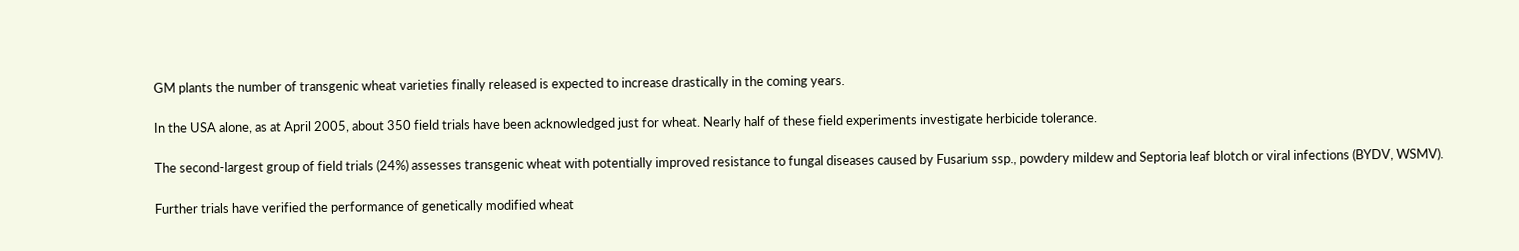GM plants the number of transgenic wheat varieties finally released is expected to increase drastically in the coming years.

In the USA alone, as at April 2005, about 350 field trials have been acknowledged just for wheat. Nearly half of these field experiments investigate herbicide tolerance.

The second-largest group of field trials (24%) assesses transgenic wheat with potentially improved resistance to fungal diseases caused by Fusarium ssp., powdery mildew and Septoria leaf blotch or viral infections (BYDV, WSMV).

Further trials have verified the performance of genetically modified wheat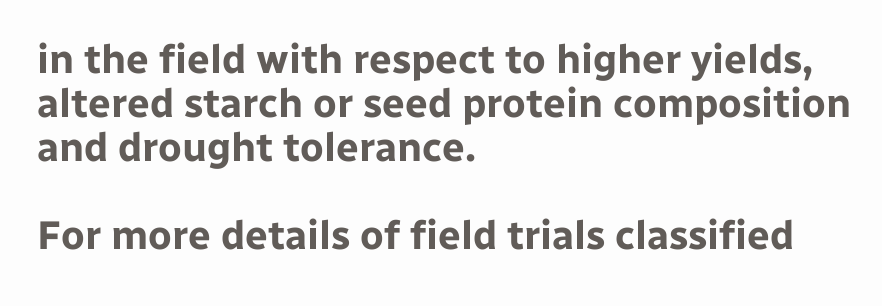in the field with respect to higher yields, altered starch or seed protein composition and drought tolerance.

For more details of field trials classified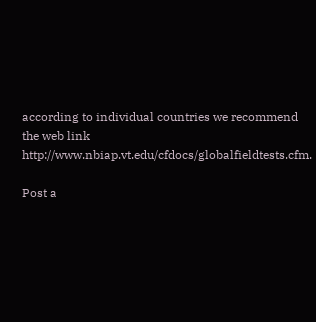according to individual countries we recommend the web link http://www.nbiap.vt.edu/cfdocs/globalfieldtests.cfm.

Post a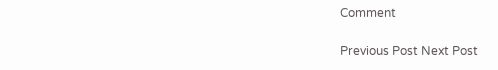Comment

Previous Post Next Post